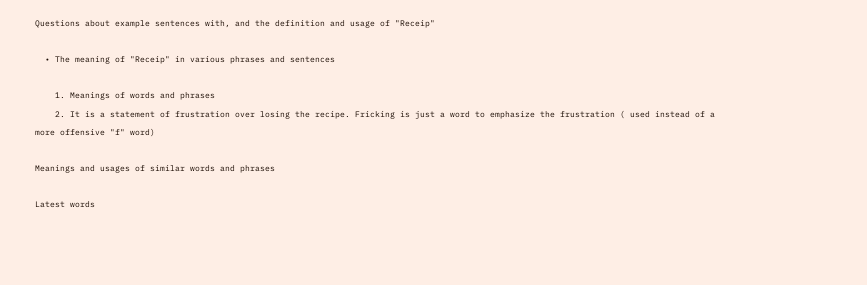Questions about example sentences with, and the definition and usage of "Receip"

  • The meaning of "Receip" in various phrases and sentences

    1. Meanings of words and phrases
    2. It is a statement of frustration over losing the recipe. Fricking is just a word to emphasize the frustration ( used instead of a more offensive "f" word)

Meanings and usages of similar words and phrases

Latest words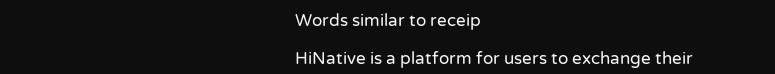Words similar to receip

HiNative is a platform for users to exchange their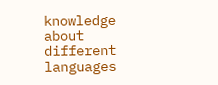knowledge about different languages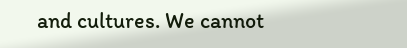and cultures. We cannot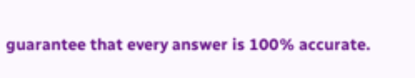guarantee that every answer is 100% accurate.